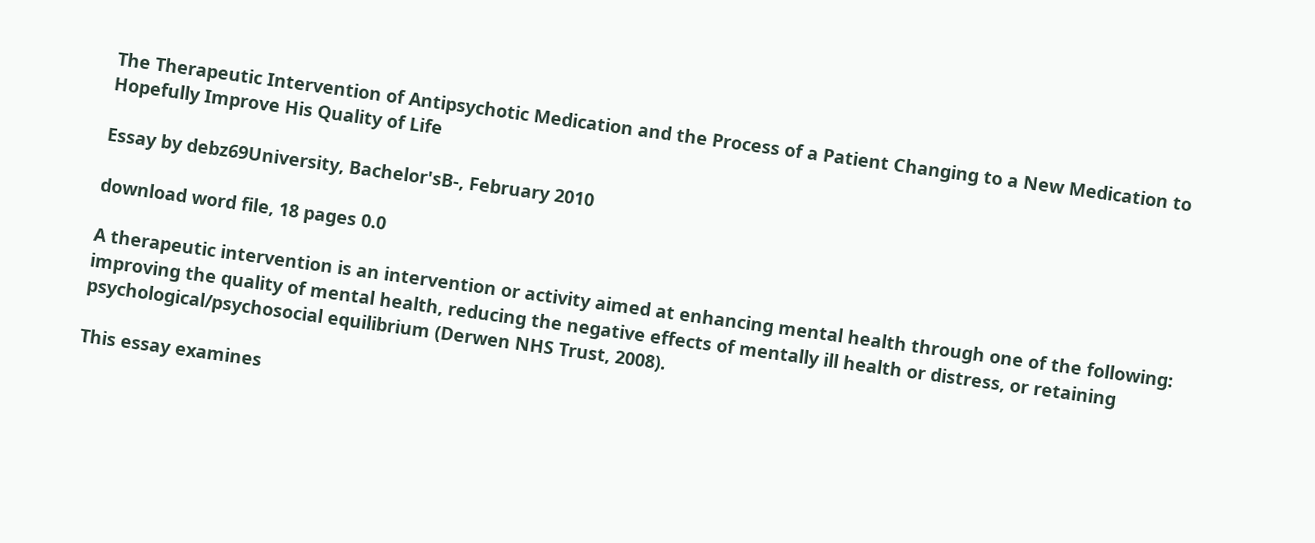The Therapeutic Intervention of Antipsychotic Medication and the Process of a Patient Changing to a New Medication to Hopefully Improve His Quality of Life

Essay by debz69University, Bachelor'sB-, February 2010

download word file, 18 pages 0.0

A therapeutic intervention is an intervention or activity aimed at enhancing mental health through one of the following: improving the quality of mental health, reducing the negative effects of mentally ill health or distress, or retaining psychological/psychosocial equilibrium (Derwen NHS Trust, 2008).

This essay examines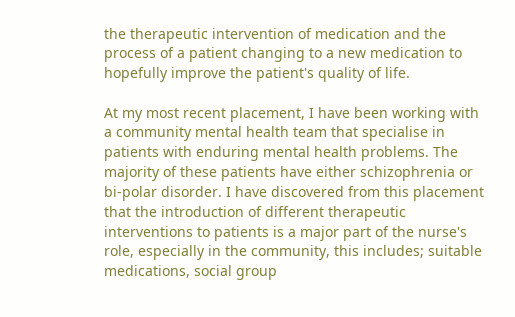the therapeutic intervention of medication and the process of a patient changing to a new medication to hopefully improve the patient's quality of life.

At my most recent placement, I have been working with a community mental health team that specialise in patients with enduring mental health problems. The majority of these patients have either schizophrenia or bi-polar disorder. I have discovered from this placement that the introduction of different therapeutic interventions to patients is a major part of the nurse's role, especially in the community, this includes; suitable medications, social group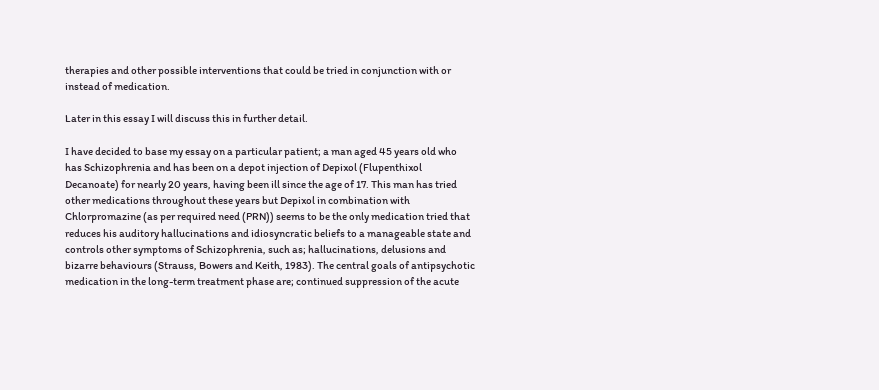therapies and other possible interventions that could be tried in conjunction with or instead of medication.

Later in this essay I will discuss this in further detail.

I have decided to base my essay on a particular patient; a man aged 45 years old who has Schizophrenia and has been on a depot injection of Depixol (Flupenthixol Decanoate) for nearly 20 years, having been ill since the age of 17. This man has tried other medications throughout these years but Depixol in combination with Chlorpromazine (as per required need (PRN)) seems to be the only medication tried that reduces his auditory hallucinations and idiosyncratic beliefs to a manageable state and controls other symptoms of Schizophrenia, such as; hallucinations, delusions and bizarre behaviours (Strauss, Bowers and Keith, 1983). The central goals of antipsychotic medication in the long-term treatment phase are; continued suppression of the acute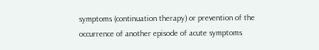symptoms (continuation therapy) or prevention of the occurrence of another episode of acute symptoms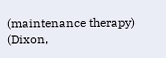(maintenance therapy) (Dixon,